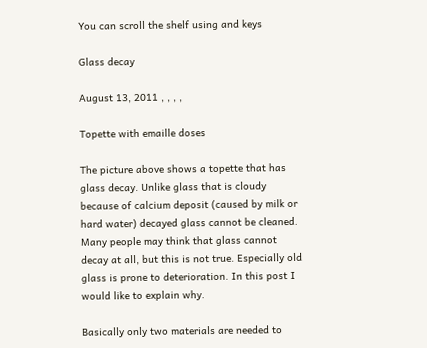You can scroll the shelf using and keys

Glass decay

August 13, 2011 , , , ,

Topette with emaille doses

The picture above shows a topette that has glass decay. Unlike glass that is cloudy because of calcium deposit (caused by milk or hard water) decayed glass cannot be cleaned. Many people may think that glass cannot decay at all, but this is not true. Especially old glass is prone to deterioration. In this post I would like to explain why.

Basically only two materials are needed to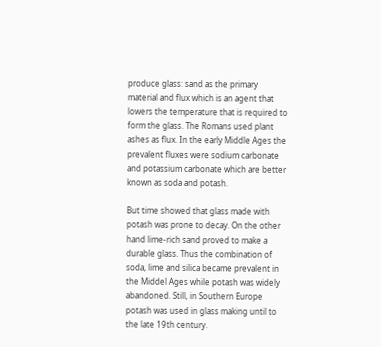produce glass: sand as the primary material and flux which is an agent that lowers the temperature that is required to form the glass. The Romans used plant ashes as flux. In the early Middle Ages the prevalent fluxes were sodium carbonate and potassium carbonate which are better known as soda and potash.

But time showed that glass made with potash was prone to decay. On the other hand lime-rich sand proved to make a durable glass. Thus the combination of soda, lime and silica became prevalent in the Middel Ages while potash was widely abandoned. Still, in Southern Europe potash was used in glass making until to the late 19th century.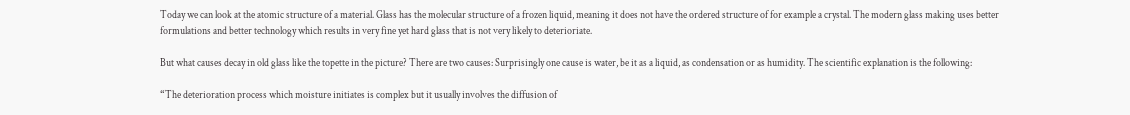Today we can look at the atomic structure of a material. Glass has the molecular structure of a frozen liquid, meaning it does not have the ordered structure of for example a crystal. The modern glass making uses better formulations and better technology which results in very fine yet hard glass that is not very likely to deterioriate.

But what causes decay in old glass like the topette in the picture? There are two causes: Surprisingly one cause is water, be it as a liquid, as condensation or as humidity. The scientific explanation is the following:

“The deterioration process which moisture initiates is complex but it usually involves the diffusion of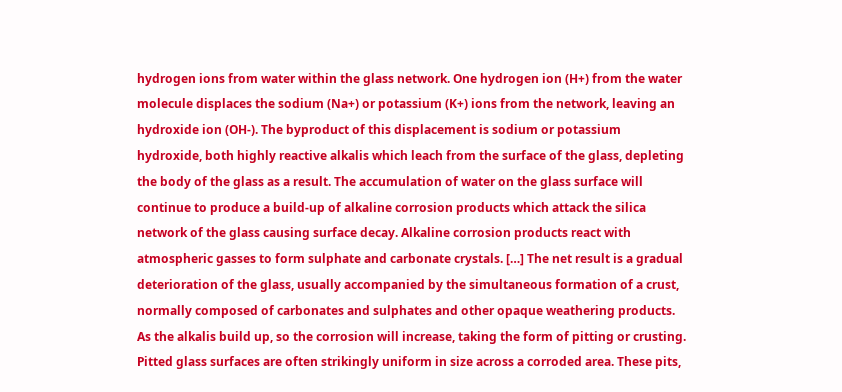hydrogen ions from water within the glass network. One hydrogen ion (H+) from the water molecule displaces the sodium (Na+) or potassium (K+) ions from the network, leaving an hydroxide ion (OH-). The byproduct of this displacement is sodium or potassium hydroxide, both highly reactive alkalis which leach from the surface of the glass, depleting the body of the glass as a result. The accumulation of water on the glass surface will continue to produce a build-up of alkaline corrosion products which attack the silica network of the glass causing surface decay. Alkaline corrosion products react with atmospheric gasses to form sulphate and carbonate crystals. […] The net result is a gradual deterioration of the glass, usually accompanied by the simultaneous formation of a crust, normally composed of carbonates and sulphates and other opaque weathering products. As the alkalis build up, so the corrosion will increase, taking the form of pitting or crusting. Pitted glass surfaces are often strikingly uniform in size across a corroded area. These pits,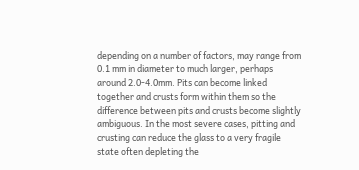depending on a number of factors, may range from 0.1 mm in diameter to much larger, perhaps around 2.0-4.0mm. Pits can become linked together and crusts form within them so the difference between pits and crusts become slightly ambiguous. In the most severe cases, pitting and crusting can reduce the glass to a very fragile state often depleting the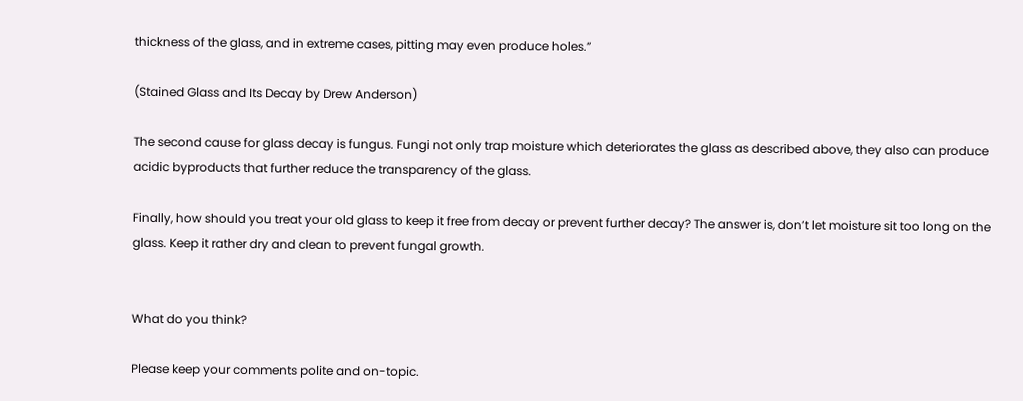thickness of the glass, and in extreme cases, pitting may even produce holes.”

(Stained Glass and Its Decay by Drew Anderson)

The second cause for glass decay is fungus. Fungi not only trap moisture which deteriorates the glass as described above, they also can produce acidic byproducts that further reduce the transparency of the glass.

Finally, how should you treat your old glass to keep it free from decay or prevent further decay? The answer is, don’t let moisture sit too long on the glass. Keep it rather dry and clean to prevent fungal growth.


What do you think?

Please keep your comments polite and on-topic.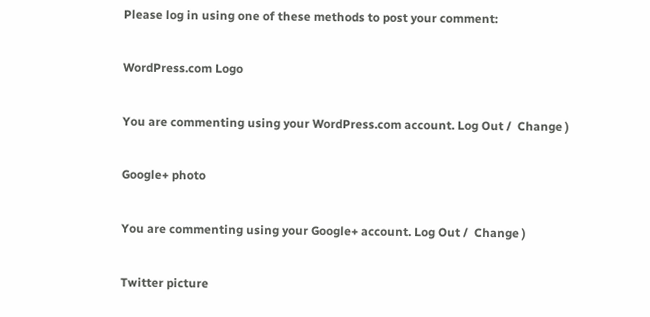Please log in using one of these methods to post your comment:

WordPress.com Logo

You are commenting using your WordPress.com account. Log Out /  Change )

Google+ photo

You are commenting using your Google+ account. Log Out /  Change )

Twitter picture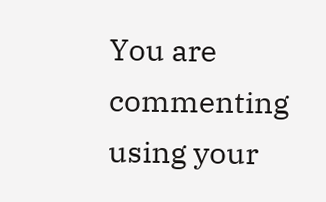You are commenting using your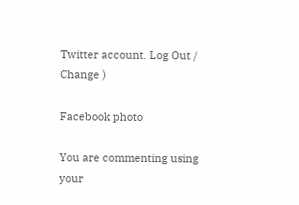Twitter account. Log Out /  Change )

Facebook photo

You are commenting using your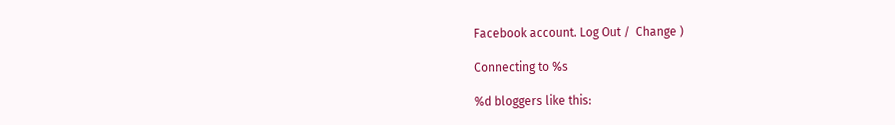Facebook account. Log Out /  Change )

Connecting to %s

%d bloggers like this: